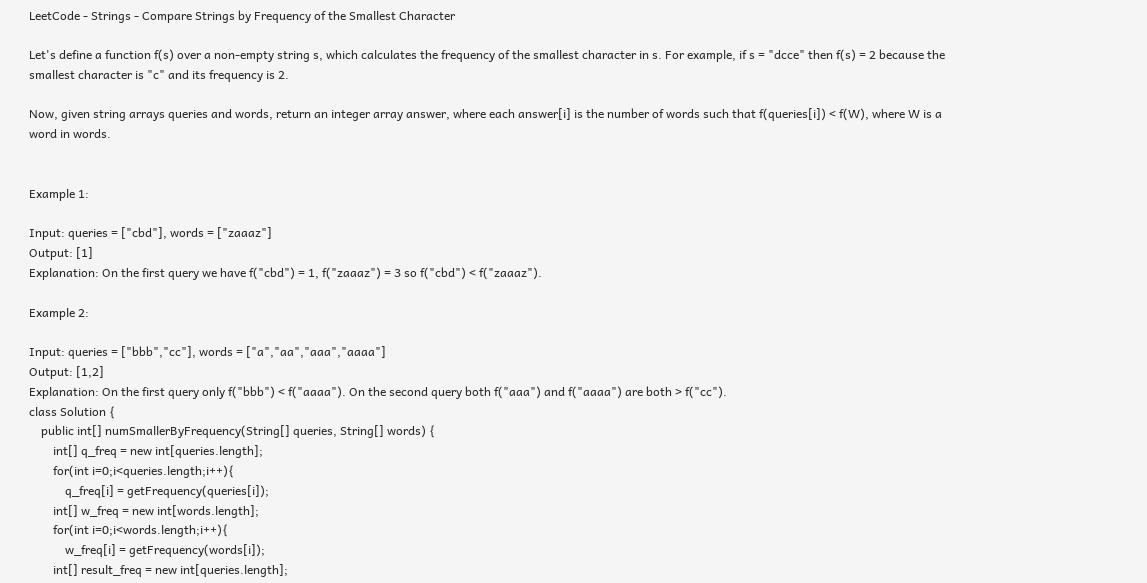LeetCode - Strings - Compare Strings by Frequency of the Smallest Character

Let's define a function f(s) over a non-empty string s, which calculates the frequency of the smallest character in s. For example, if s = "dcce" then f(s) = 2 because the smallest character is "c" and its frequency is 2.

Now, given string arrays queries and words, return an integer array answer, where each answer[i] is the number of words such that f(queries[i]) < f(W), where W is a word in words.


Example 1:

Input: queries = ["cbd"], words = ["zaaaz"]
Output: [1]
Explanation: On the first query we have f("cbd") = 1, f("zaaaz") = 3 so f("cbd") < f("zaaaz").

Example 2:

Input: queries = ["bbb","cc"], words = ["a","aa","aaa","aaaa"]
Output: [1,2]
Explanation: On the first query only f("bbb") < f("aaaa"). On the second query both f("aaa") and f("aaaa") are both > f("cc").
class Solution {
    public int[] numSmallerByFrequency(String[] queries, String[] words) {
        int[] q_freq = new int[queries.length];
        for(int i=0;i<queries.length;i++){
            q_freq[i] = getFrequency(queries[i]);
        int[] w_freq = new int[words.length];
        for(int i=0;i<words.length;i++){
            w_freq[i] = getFrequency(words[i]);
        int[] result_freq = new int[queries.length];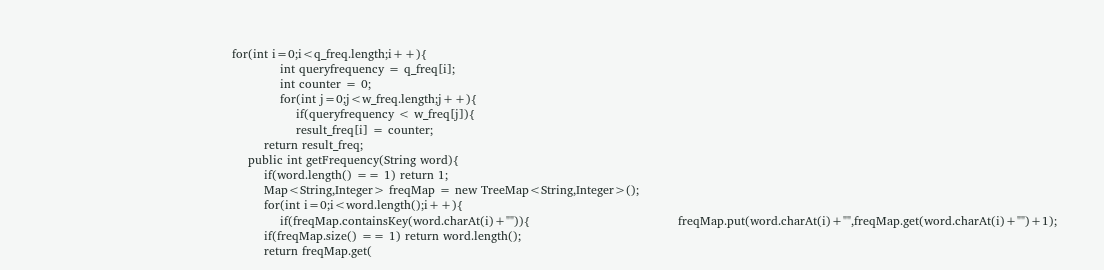for(int i=0;i<q_freq.length;i++){
            int queryfrequency = q_freq[i];
            int counter = 0;
            for(int j=0;j<w_freq.length;j++){
                if(queryfrequency < w_freq[j]){
                result_freq[i] = counter;
        return result_freq;
    public int getFrequency(String word){
        if(word.length() == 1) return 1;
        Map<String,Integer> freqMap = new TreeMap<String,Integer>();
        for(int i=0;i<word.length();i++){
            if(freqMap.containsKey(word.charAt(i)+"")){                                     freqMap.put(word.charAt(i)+"",freqMap.get(word.charAt(i)+"")+1);
        if(freqMap.size() == 1) return word.length();
        return freqMap.get(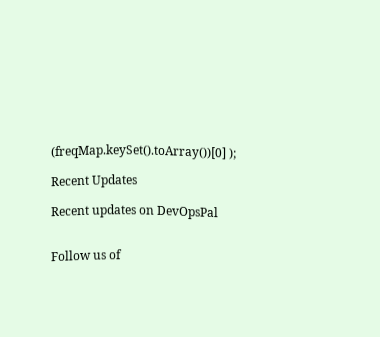(freqMap.keySet().toArray())[0] );

Recent Updates

Recent updates on DevOpsPal


Follow us of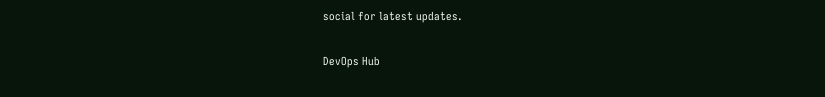social for latest updates.

DevOps Hub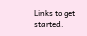Links to get started.